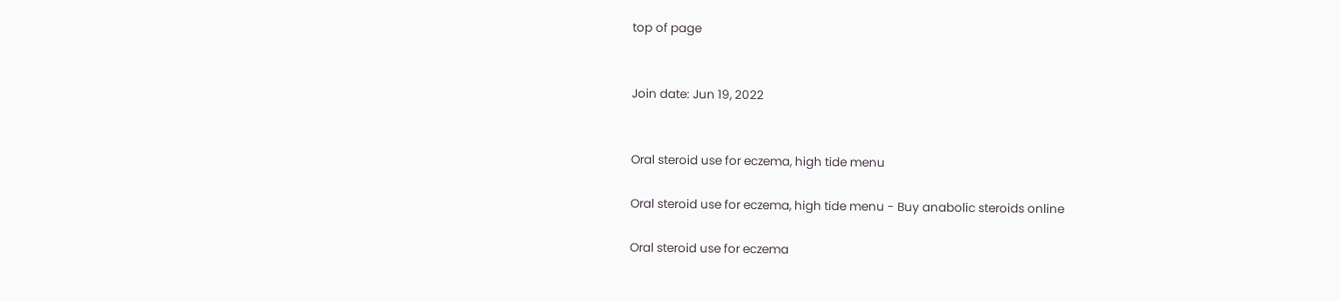top of page


Join date: Jun 19, 2022


Oral steroid use for eczema, high tide menu

Oral steroid use for eczema, high tide menu - Buy anabolic steroids online

Oral steroid use for eczema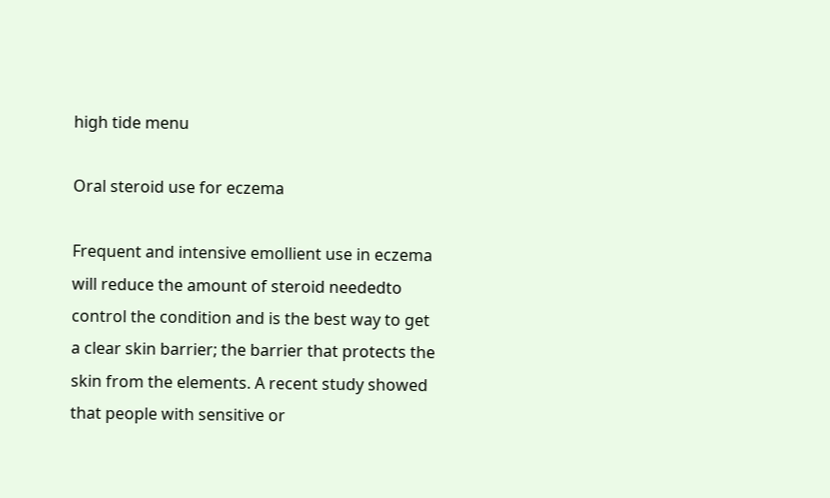high tide menu

Oral steroid use for eczema

Frequent and intensive emollient use in eczema will reduce the amount of steroid neededto control the condition and is the best way to get a clear skin barrier; the barrier that protects the skin from the elements. A recent study showed that people with sensitive or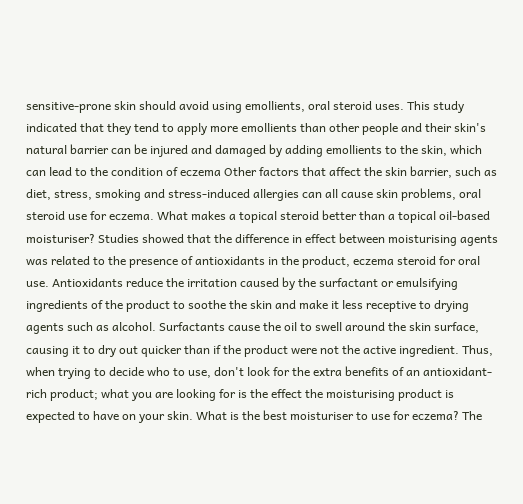sensitive-prone skin should avoid using emollients, oral steroid uses. This study indicated that they tend to apply more emollients than other people and their skin's natural barrier can be injured and damaged by adding emollients to the skin, which can lead to the condition of eczema Other factors that affect the skin barrier, such as diet, stress, smoking and stress-induced allergies can all cause skin problems, oral steroid use for eczema. What makes a topical steroid better than a topical oil-based moisturiser? Studies showed that the difference in effect between moisturising agents was related to the presence of antioxidants in the product, eczema steroid for oral use. Antioxidants reduce the irritation caused by the surfactant or emulsifying ingredients of the product to soothe the skin and make it less receptive to drying agents such as alcohol. Surfactants cause the oil to swell around the skin surface, causing it to dry out quicker than if the product were not the active ingredient. Thus, when trying to decide who to use, don't look for the extra benefits of an antioxidant-rich product; what you are looking for is the effect the moisturising product is expected to have on your skin. What is the best moisturiser to use for eczema? The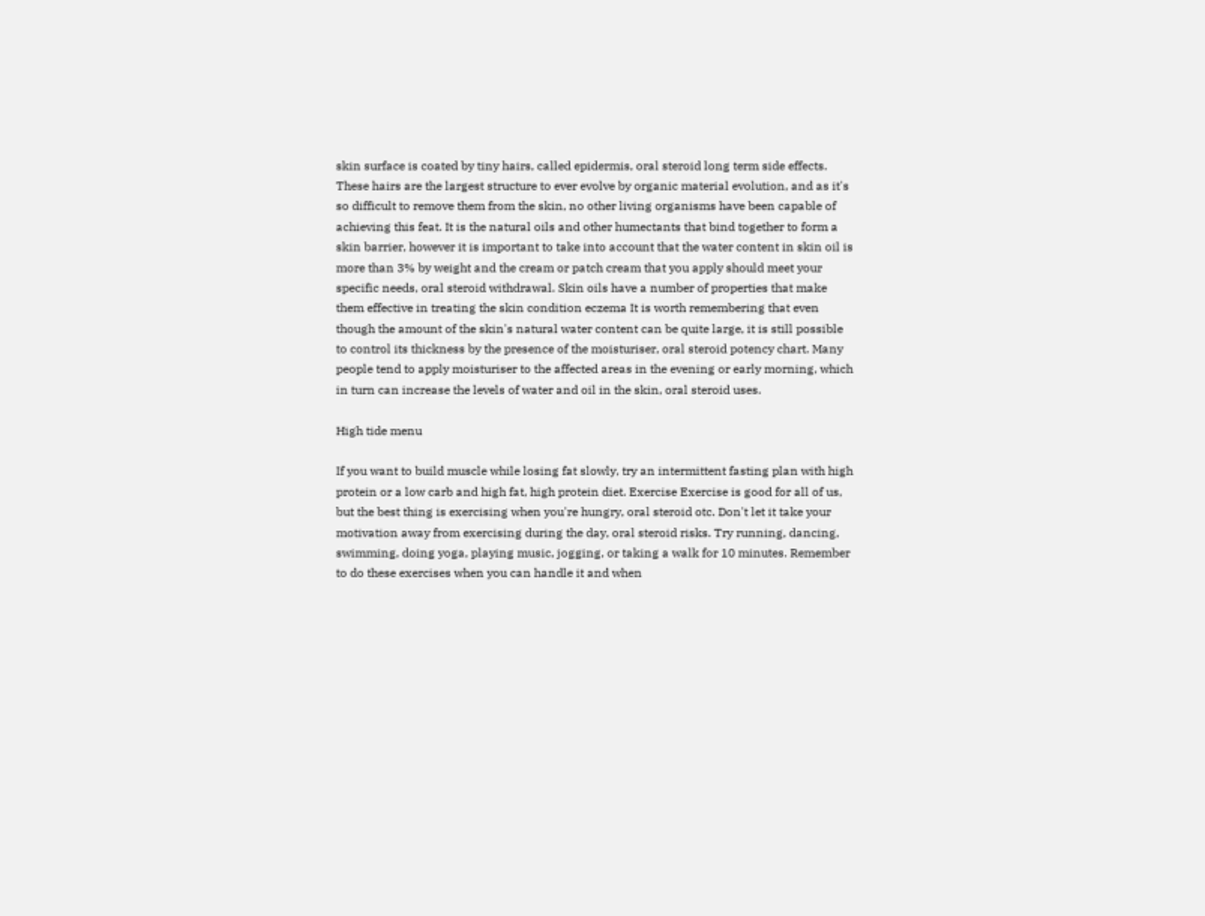skin surface is coated by tiny hairs, called epidermis, oral steroid long term side effects. These hairs are the largest structure to ever evolve by organic material evolution, and as it's so difficult to remove them from the skin, no other living organisms have been capable of achieving this feat. It is the natural oils and other humectants that bind together to form a skin barrier, however it is important to take into account that the water content in skin oil is more than 3% by weight and the cream or patch cream that you apply should meet your specific needs, oral steroid withdrawal. Skin oils have a number of properties that make them effective in treating the skin condition eczema It is worth remembering that even though the amount of the skin's natural water content can be quite large, it is still possible to control its thickness by the presence of the moisturiser, oral steroid potency chart. Many people tend to apply moisturiser to the affected areas in the evening or early morning, which in turn can increase the levels of water and oil in the skin, oral steroid uses.

High tide menu

If you want to build muscle while losing fat slowly, try an intermittent fasting plan with high protein or a low carb and high fat, high protein diet. Exercise Exercise is good for all of us, but the best thing is exercising when you're hungry, oral steroid otc. Don't let it take your motivation away from exercising during the day, oral steroid risks. Try running, dancing, swimming, doing yoga, playing music, jogging, or taking a walk for 10 minutes. Remember to do these exercises when you can handle it and when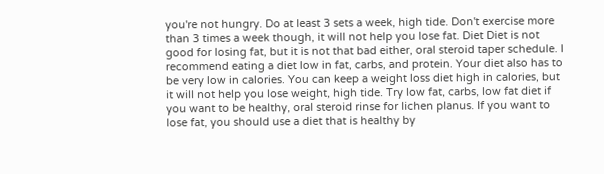you're not hungry. Do at least 3 sets a week, high tide. Don't exercise more than 3 times a week though, it will not help you lose fat. Diet Diet is not good for losing fat, but it is not that bad either, oral steroid taper schedule. I recommend eating a diet low in fat, carbs, and protein. Your diet also has to be very low in calories. You can keep a weight loss diet high in calories, but it will not help you lose weight, high tide. Try low fat, carbs, low fat diet if you want to be healthy, oral steroid rinse for lichen planus. If you want to lose fat, you should use a diet that is healthy by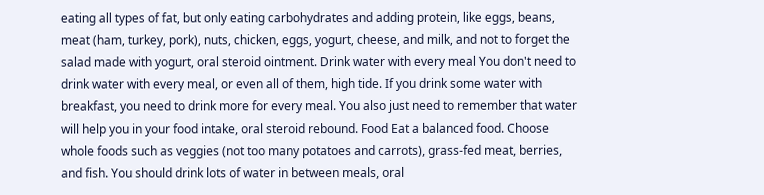eating all types of fat, but only eating carbohydrates and adding protein, like eggs, beans, meat (ham, turkey, pork), nuts, chicken, eggs, yogurt, cheese, and milk, and not to forget the salad made with yogurt, oral steroid ointment. Drink water with every meal You don't need to drink water with every meal, or even all of them, high tide. If you drink some water with breakfast, you need to drink more for every meal. You also just need to remember that water will help you in your food intake, oral steroid rebound. Food Eat a balanced food. Choose whole foods such as veggies (not too many potatoes and carrots), grass-fed meat, berries, and fish. You should drink lots of water in between meals, oral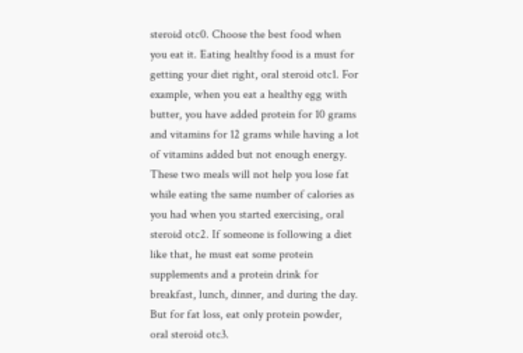steroid otc0. Choose the best food when you eat it. Eating healthy food is a must for getting your diet right, oral steroid otc1. For example, when you eat a healthy egg with butter, you have added protein for 10 grams and vitamins for 12 grams while having a lot of vitamins added but not enough energy. These two meals will not help you lose fat while eating the same number of calories as you had when you started exercising, oral steroid otc2. If someone is following a diet like that, he must eat some protein supplements and a protein drink for breakfast, lunch, dinner, and during the day. But for fat loss, eat only protein powder, oral steroid otc3.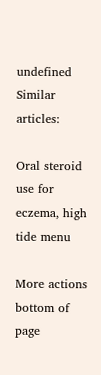undefined Similar articles:

Oral steroid use for eczema, high tide menu

More actions
bottom of page